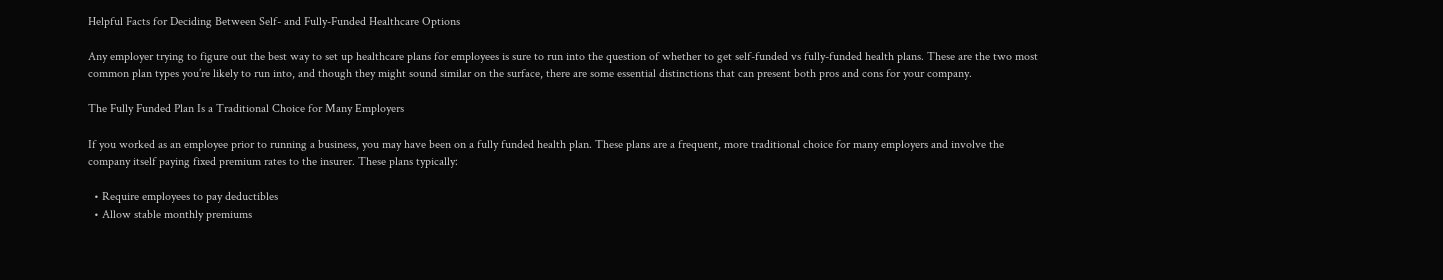Helpful Facts for Deciding Between Self- and Fully-Funded Healthcare Options

Any employer trying to figure out the best way to set up healthcare plans for employees is sure to run into the question of whether to get self-funded vs fully-funded health plans. These are the two most common plan types you’re likely to run into, and though they might sound similar on the surface, there are some essential distinctions that can present both pros and cons for your company.

The Fully Funded Plan Is a Traditional Choice for Many Employers

If you worked as an employee prior to running a business, you may have been on a fully funded health plan. These plans are a frequent, more traditional choice for many employers and involve the company itself paying fixed premium rates to the insurer. These plans typically:

  • Require employees to pay deductibles
  • Allow stable monthly premiums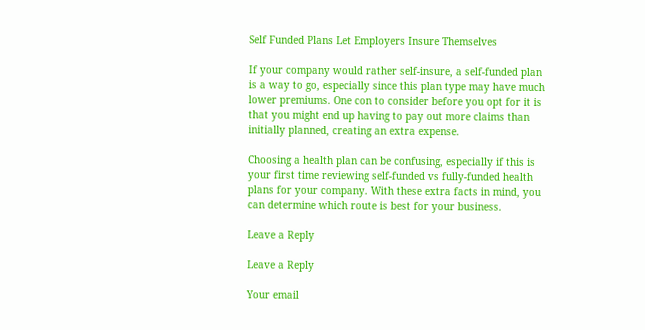Self Funded Plans Let Employers Insure Themselves

If your company would rather self-insure, a self-funded plan is a way to go, especially since this plan type may have much lower premiums. One con to consider before you opt for it is that you might end up having to pay out more claims than initially planned, creating an extra expense.

Choosing a health plan can be confusing, especially if this is your first time reviewing self-funded vs fully-funded health plans for your company. With these extra facts in mind, you can determine which route is best for your business.

Leave a Reply

Leave a Reply

Your email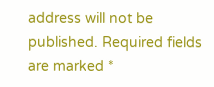address will not be published. Required fields are marked *